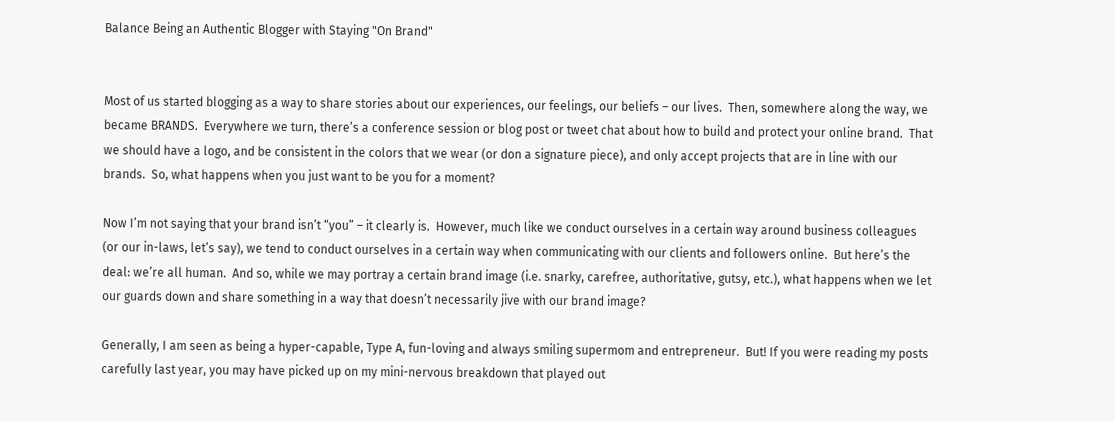Balance Being an Authentic Blogger with Staying "On Brand"


Most of us started blogging as a way to share stories about our experiences, our feelings, our beliefs – our lives.  Then, somewhere along the way, we became BRANDS.  Everywhere we turn, there’s a conference session or blog post or tweet chat about how to build and protect your online brand.  That we should have a logo, and be consistent in the colors that we wear (or don a signature piece), and only accept projects that are in line with our brands.  So, what happens when you just want to be you for a moment?

Now I’m not saying that your brand isn’t “you” – it clearly is.  However, much like we conduct ourselves in a certain way around business colleagues (or our in-laws, let’s say), we tend to conduct ourselves in a certain way when communicating with our clients and followers online.  But here’s the deal: we’re all human.  And so, while we may portray a certain brand image (i.e. snarky, carefree, authoritative, gutsy, etc.), what happens when we let our guards down and share something in a way that doesn’t necessarily jive with our brand image?

Generally, I am seen as being a hyper-capable, Type A, fun-loving and always smiling supermom and entrepreneur.  But! If you were reading my posts carefully last year, you may have picked up on my mini-nervous breakdown that played out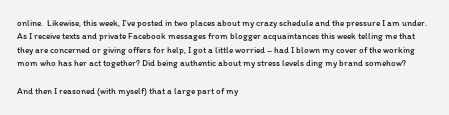online.  Likewise, this week, I’ve posted in two places about my crazy schedule and the pressure I am under.  As I receive texts and private Facebook messages from blogger acquaintances this week telling me that they are concerned or giving offers for help, I got a little worried – had I blown my cover of the working mom who has her act together? Did being authentic about my stress levels ding my brand somehow?

And then I reasoned (with myself) that a large part of my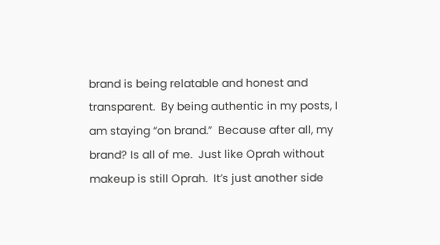brand is being relatable and honest and transparent.  By being authentic in my posts, I am staying “on brand.”  Because after all, my brand? Is all of me.  Just like Oprah without makeup is still Oprah.  It’s just another side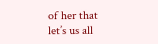of her that let’s us all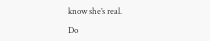know she’s real.

Do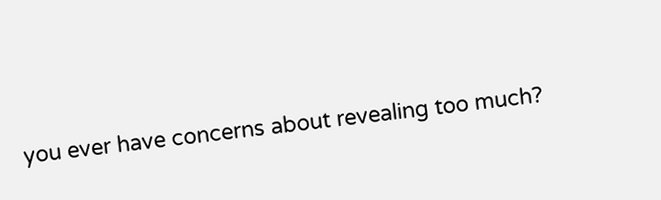you ever have concerns about revealing too much?